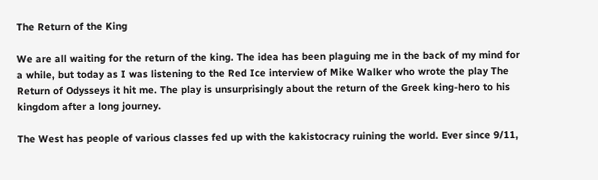The Return of the King

We are all waiting for the return of the king. The idea has been plaguing me in the back of my mind for a while, but today as I was listening to the Red Ice interview of Mike Walker who wrote the play The Return of Odysseys it hit me. The play is unsurprisingly about the return of the Greek king-hero to his kingdom after a long journey.

The West has people of various classes fed up with the kakistocracy ruining the world. Ever since 9/11,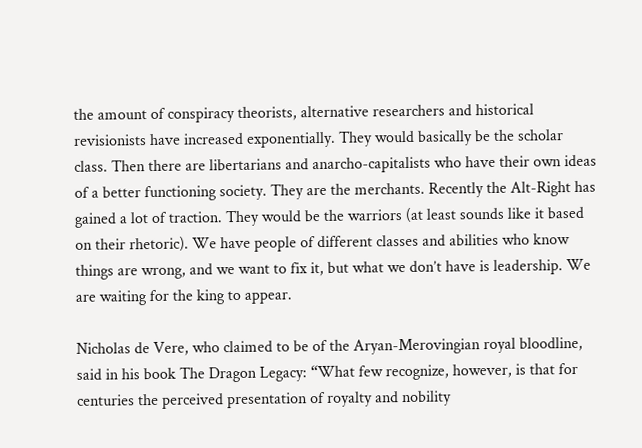the amount of conspiracy theorists, alternative researchers and historical revisionists have increased exponentially. They would basically be the scholar class. Then there are libertarians and anarcho-capitalists who have their own ideas of a better functioning society. They are the merchants. Recently the Alt-Right has gained a lot of traction. They would be the warriors (at least sounds like it based on their rhetoric). We have people of different classes and abilities who know things are wrong, and we want to fix it, but what we don’t have is leadership. We are waiting for the king to appear.

Nicholas de Vere, who claimed to be of the Aryan-Merovingian royal bloodline, said in his book The Dragon Legacy: “What few recognize, however, is that for centuries the perceived presentation of royalty and nobility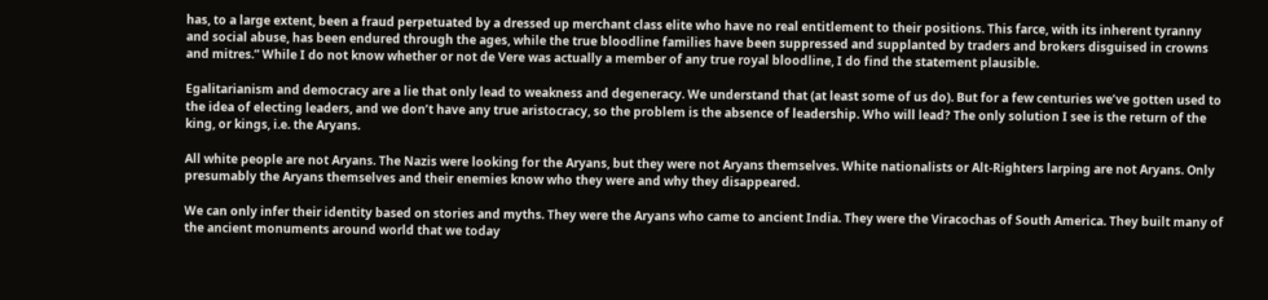has, to a large extent, been a fraud perpetuated by a dressed up merchant class elite who have no real entitlement to their positions. This farce, with its inherent tyranny and social abuse, has been endured through the ages, while the true bloodline families have been suppressed and supplanted by traders and brokers disguised in crowns and mitres.” While I do not know whether or not de Vere was actually a member of any true royal bloodline, I do find the statement plausible.

Egalitarianism and democracy are a lie that only lead to weakness and degeneracy. We understand that (at least some of us do). But for a few centuries we’ve gotten used to the idea of electing leaders, and we don’t have any true aristocracy, so the problem is the absence of leadership. Who will lead? The only solution I see is the return of the king, or kings, i.e. the Aryans.

All white people are not Aryans. The Nazis were looking for the Aryans, but they were not Aryans themselves. White nationalists or Alt-Righters larping are not Aryans. Only presumably the Aryans themselves and their enemies know who they were and why they disappeared.

We can only infer their identity based on stories and myths. They were the Aryans who came to ancient India. They were the Viracochas of South America. They built many of the ancient monuments around world that we today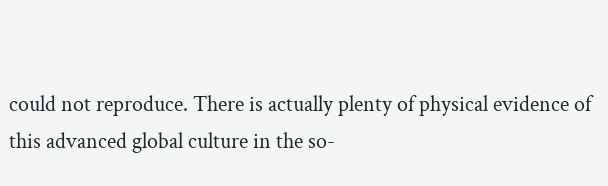could not reproduce. There is actually plenty of physical evidence of this advanced global culture in the so-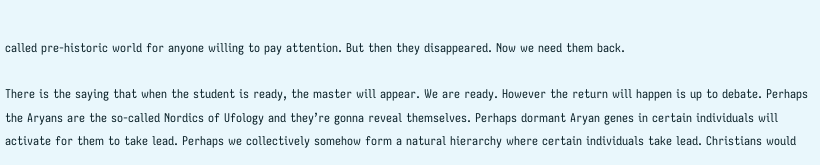called pre-historic world for anyone willing to pay attention. But then they disappeared. Now we need them back.

There is the saying that when the student is ready, the master will appear. We are ready. However the return will happen is up to debate. Perhaps the Aryans are the so-called Nordics of Ufology and they’re gonna reveal themselves. Perhaps dormant Aryan genes in certain individuals will activate for them to take lead. Perhaps we collectively somehow form a natural hierarchy where certain individuals take lead. Christians would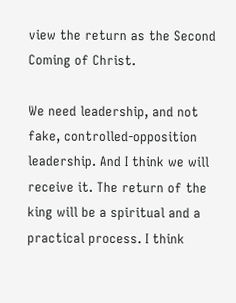view the return as the Second Coming of Christ.

We need leadership, and not fake, controlled-opposition leadership. And I think we will receive it. The return of the king will be a spiritual and a practical process. I think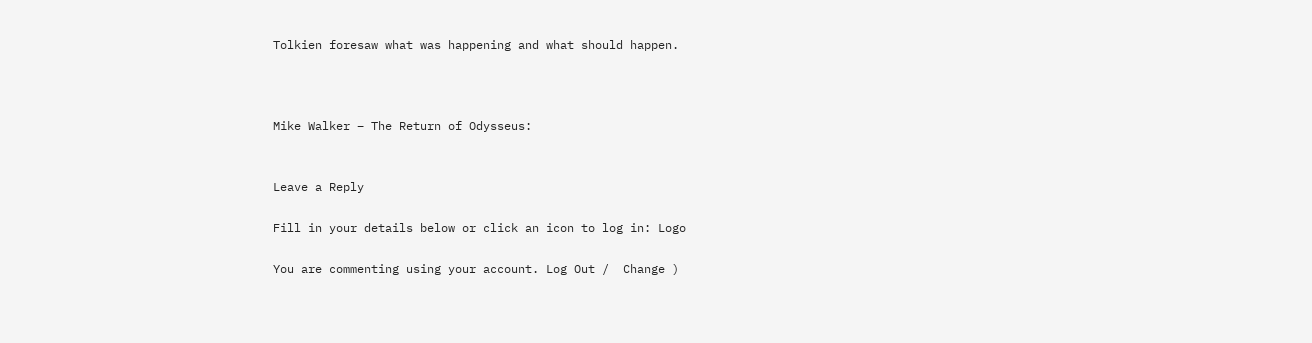Tolkien foresaw what was happening and what should happen.



Mike Walker – The Return of Odysseus:


Leave a Reply

Fill in your details below or click an icon to log in: Logo

You are commenting using your account. Log Out /  Change )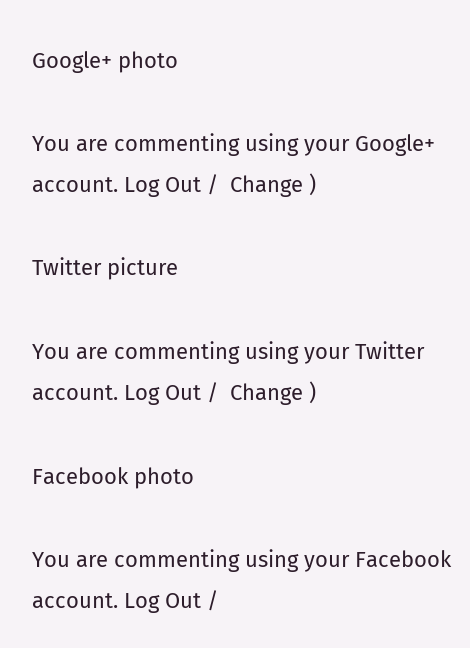Google+ photo

You are commenting using your Google+ account. Log Out /  Change )

Twitter picture

You are commenting using your Twitter account. Log Out /  Change )

Facebook photo

You are commenting using your Facebook account. Log Out /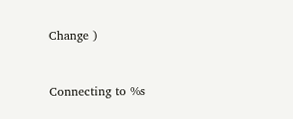Change )


Connecting to %s